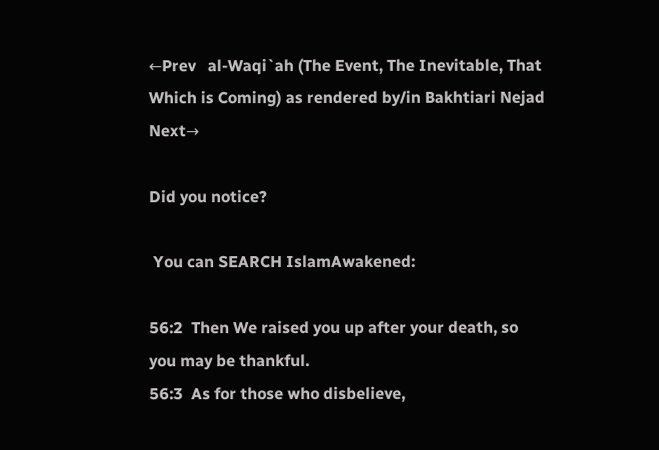←Prev   al-Waqi`ah (The Event, The Inevitable, That Which is Coming) as rendered by/in Bakhtiari Nejad  Next→

Did you notice?

 You can SEARCH IslamAwakened:

56:2  Then We raised you up after your death, so you may be thankful.
56:3  As for those who disbelieve,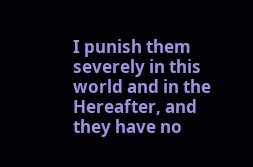I punish them severely in this world and in the Hereafter, and they have no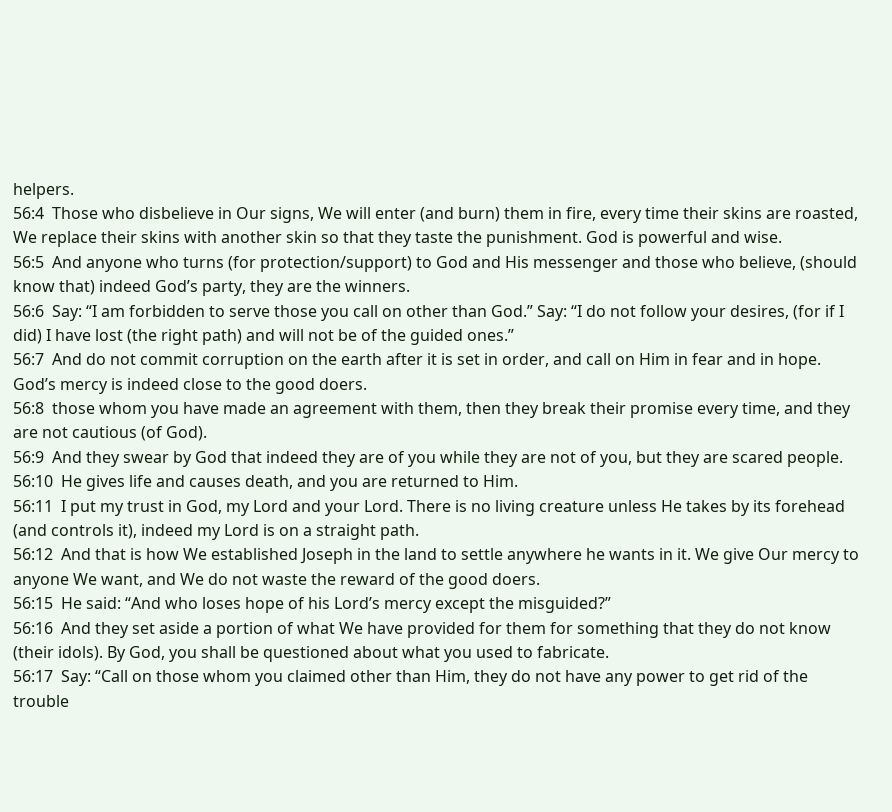helpers.
56:4  Those who disbelieve in Our signs, We will enter (and burn) them in fire, every time their skins are roasted, We replace their skins with another skin so that they taste the punishment. God is powerful and wise.
56:5  And anyone who turns (for protection/support) to God and His messenger and those who believe, (should know that) indeed God’s party, they are the winners.
56:6  Say: “I am forbidden to serve those you call on other than God.” Say: “I do not follow your desires, (for if I did) I have lost (the right path) and will not be of the guided ones.”
56:7  And do not commit corruption on the earth after it is set in order, and call on Him in fear and in hope. God’s mercy is indeed close to the good doers.
56:8  those whom you have made an agreement with them, then they break their promise every time, and they are not cautious (of God).
56:9  And they swear by God that indeed they are of you while they are not of you, but they are scared people.
56:10  He gives life and causes death, and you are returned to Him.
56:11  I put my trust in God, my Lord and your Lord. There is no living creature unless He takes by its forehead (and controls it), indeed my Lord is on a straight path.
56:12  And that is how We established Joseph in the land to settle anywhere he wants in it. We give Our mercy to anyone We want, and We do not waste the reward of the good doers.
56:15  He said: “And who loses hope of his Lord’s mercy except the misguided?”
56:16  And they set aside a portion of what We have provided for them for something that they do not know (their idols). By God, you shall be questioned about what you used to fabricate.
56:17  Say: “Call on those whom you claimed other than Him, they do not have any power to get rid of the trouble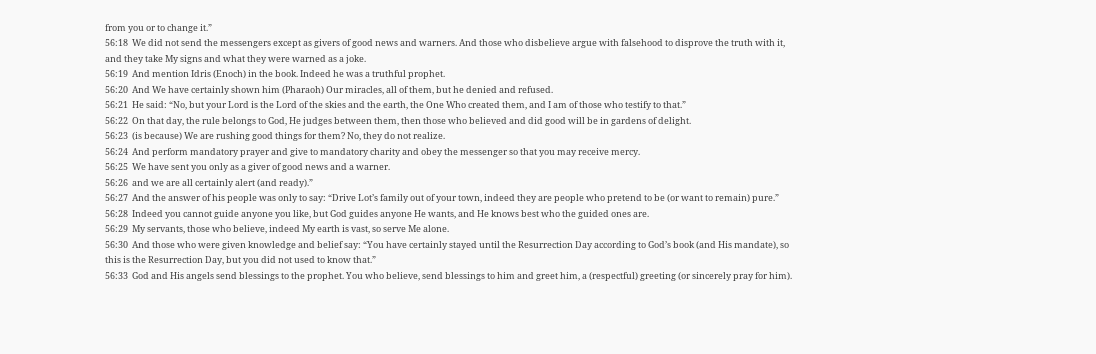from you or to change it.”
56:18  We did not send the messengers except as givers of good news and warners. And those who disbelieve argue with falsehood to disprove the truth with it, and they take My signs and what they were warned as a joke.
56:19  And mention Idris (Enoch) in the book. Indeed he was a truthful prophet.
56:20  And We have certainly shown him (Pharaoh) Our miracles, all of them, but he denied and refused.
56:21  He said: “No, but your Lord is the Lord of the skies and the earth, the One Who created them, and I am of those who testify to that.”
56:22  On that day, the rule belongs to God, He judges between them, then those who believed and did good will be in gardens of delight.
56:23  (is because) We are rushing good things for them? No, they do not realize.
56:24  And perform mandatory prayer and give to mandatory charity and obey the messenger so that you may receive mercy.
56:25  We have sent you only as a giver of good news and a warner.
56:26  and we are all certainly alert (and ready).”
56:27  And the answer of his people was only to say: “Drive Lot’s family out of your town, indeed they are people who pretend to be (or want to remain) pure.”
56:28  Indeed you cannot guide anyone you like, but God guides anyone He wants, and He knows best who the guided ones are.
56:29  My servants, those who believe, indeed My earth is vast, so serve Me alone.
56:30  And those who were given knowledge and belief say: “You have certainly stayed until the Resurrection Day according to God’s book (and His mandate), so this is the Resurrection Day, but you did not used to know that.”
56:33  God and His angels send blessings to the prophet. You who believe, send blessings to him and greet him, a (respectful) greeting (or sincerely pray for him).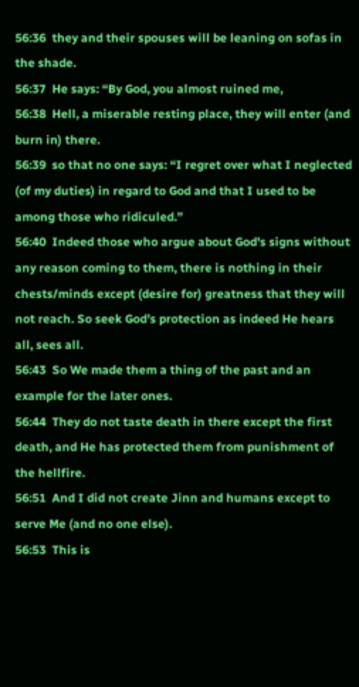56:36  they and their spouses will be leaning on sofas in the shade.
56:37  He says: “By God, you almost ruined me,
56:38  Hell, a miserable resting place, they will enter (and burn in) there.
56:39  so that no one says: “I regret over what I neglected (of my duties) in regard to God and that I used to be among those who ridiculed.”
56:40  Indeed those who argue about God's signs without any reason coming to them, there is nothing in their chests/minds except (desire for) greatness that they will not reach. So seek God’s protection as indeed He hears all, sees all.
56:43  So We made them a thing of the past and an example for the later ones.
56:44  They do not taste death in there except the first death, and He has protected them from punishment of the hellfire.
56:51  And I did not create Jinn and humans except to serve Me (and no one else).
56:53  This is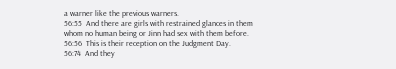a warner like the previous warners.
56:55  And there are girls with restrained glances in them whom no human being or Jinn had sex with them before.
56:56  This is their reception on the Judgment Day.
56:74  And they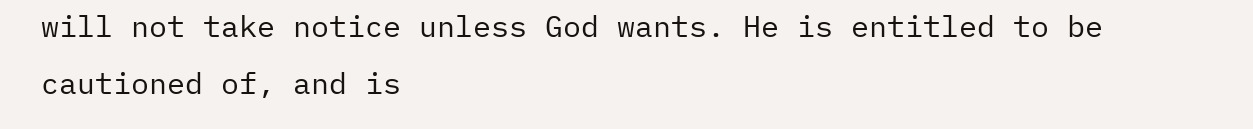will not take notice unless God wants. He is entitled to be cautioned of, and is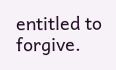entitled to forgive.